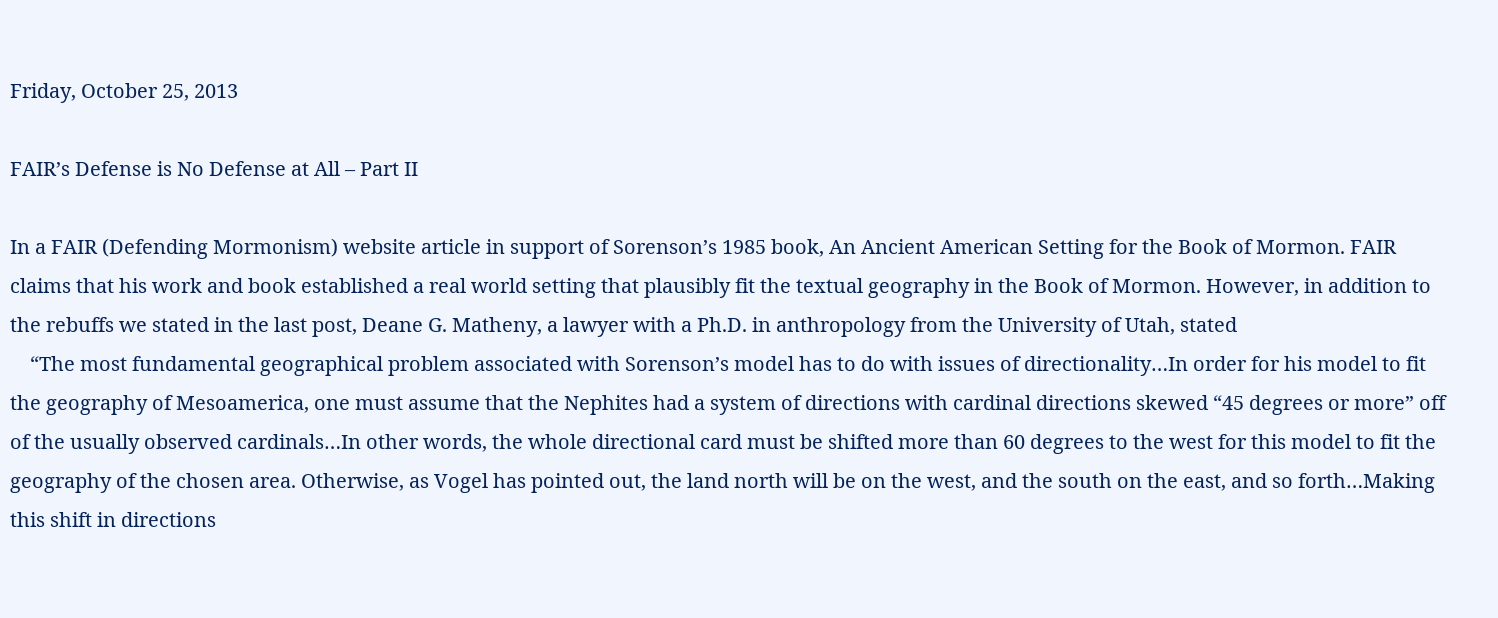Friday, October 25, 2013

FAIR’s Defense is No Defense at All – Part II

In a FAIR (Defending Mormonism) website article in support of Sorenson’s 1985 book, An Ancient American Setting for the Book of Mormon. FAIR claims that his work and book established a real world setting that plausibly fit the textual geography in the Book of Mormon. However, in addition to the rebuffs we stated in the last post, Deane G. Matheny, a lawyer with a Ph.D. in anthropology from the University of Utah, stated
    “The most fundamental geographical problem associated with Sorenson’s model has to do with issues of directionality…In order for his model to fit the geography of Mesoamerica, one must assume that the Nephites had a system of directions with cardinal directions skewed “45 degrees or more” off of the usually observed cardinals…In other words, the whole directional card must be shifted more than 60 degrees to the west for this model to fit the geography of the chosen area. Otherwise, as Vogel has pointed out, the land north will be on the west, and the south on the east, and so forth…Making this shift in directions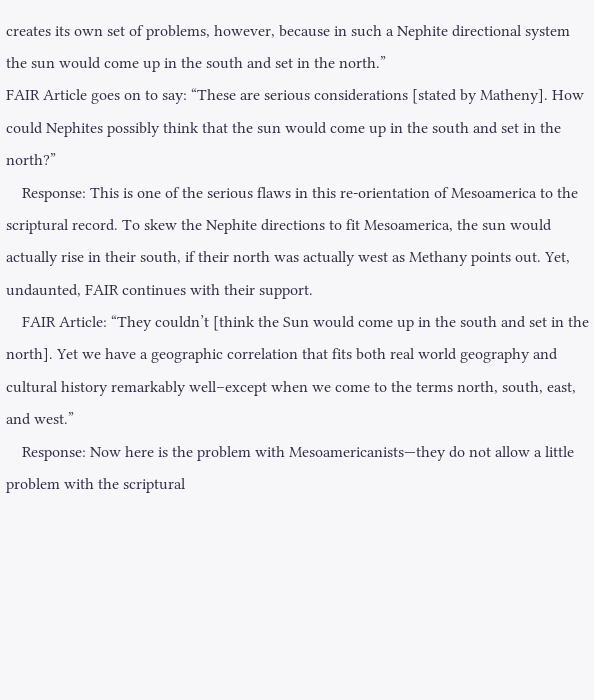creates its own set of problems, however, because in such a Nephite directional system the sun would come up in the south and set in the north.”
FAIR Article goes on to say: “These are serious considerations [stated by Matheny]. How could Nephites possibly think that the sun would come up in the south and set in the north?”
    Response: This is one of the serious flaws in this re-orientation of Mesoamerica to the scriptural record. To skew the Nephite directions to fit Mesoamerica, the sun would actually rise in their south, if their north was actually west as Methany points out. Yet, undaunted, FAIR continues with their support.
    FAIR Article: “They couldn’t [think the Sun would come up in the south and set in the north]. Yet we have a geographic correlation that fits both real world geography and cultural history remarkably well–except when we come to the terms north, south, east, and west.”
    Response: Now here is the problem with Mesoamericanists—they do not allow a little problem with the scriptural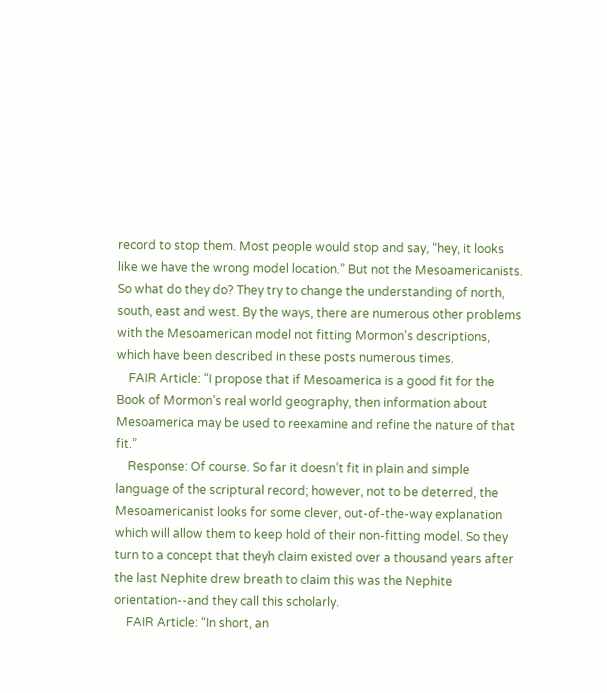record to stop them. Most people would stop and say, “hey, it looks like we have the wrong model location.” But not the Mesoamericanists. So what do they do? They try to change the understanding of north, south, east and west. By the ways, there are numerous other problems with the Mesoamerican model not fitting Mormon's descriptions, which have been described in these posts numerous times.
    FAIR Article: “I propose that if Mesoamerica is a good fit for the Book of Mormon’s real world geography, then information about Mesoamerica may be used to reexamine and refine the nature of that fit.”
    Response: Of course. So far it doesn’t fit in plain and simple language of the scriptural record; however, not to be deterred, the Mesoamericanist looks for some clever, out-of-the-way explanation which will allow them to keep hold of their non-fitting model. So they turn to a concept that theyh claim existed over a thousand years after the last Nephite drew breath to claim this was the Nephite orientation--and they call this scholarly.
    FAIR Article: “In short, an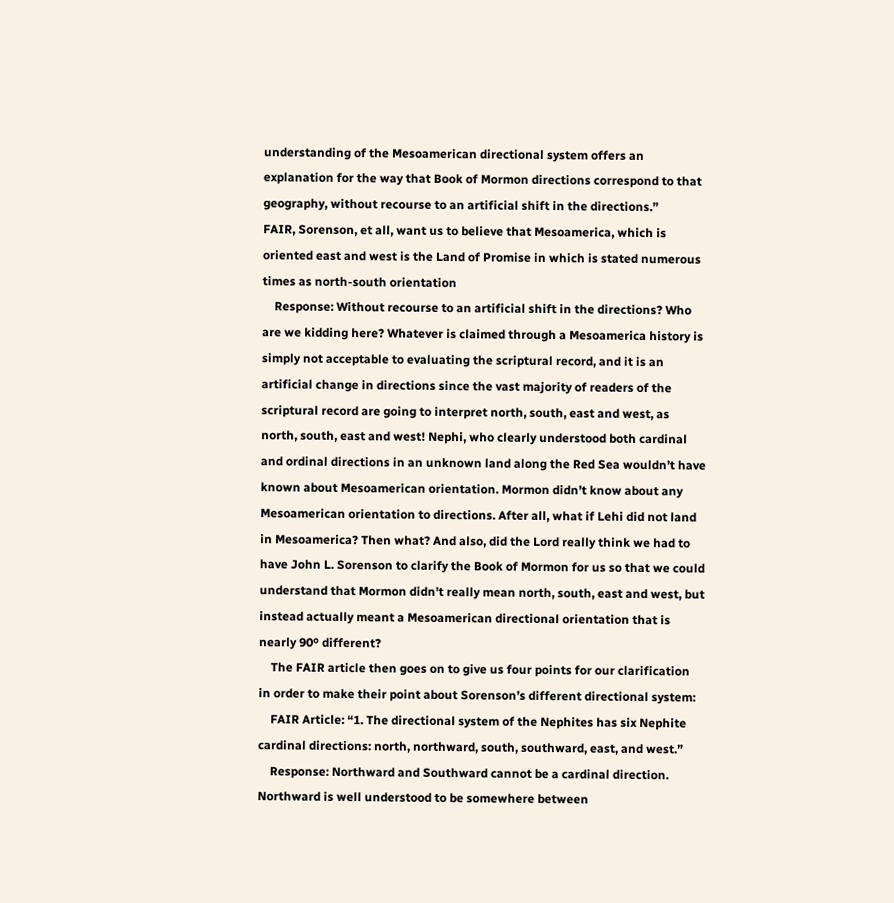understanding of the Mesoamerican directional system offers an explanation for the way that Book of Mormon directions correspond to that geography, without recourse to an artificial shift in the directions.”
FAIR, Sorenson, et all, want us to believe that Mesoamerica, which is oriented east and west is the Land of Promise in which is stated numerous times as north-south orientation
    Response: Without recourse to an artificial shift in the directions? Who are we kidding here? Whatever is claimed through a Mesoamerica history is simply not acceptable to evaluating the scriptural record, and it is an artificial change in directions since the vast majority of readers of the scriptural record are going to interpret north, south, east and west, as north, south, east and west! Nephi, who clearly understood both cardinal and ordinal directions in an unknown land along the Red Sea wouldn’t have known about Mesoamerican orientation. Mormon didn’t know about any Mesoamerican orientation to directions. After all, what if Lehi did not land in Mesoamerica? Then what? And also, did the Lord really think we had to have John L. Sorenson to clarify the Book of Mormon for us so that we could understand that Mormon didn’t really mean north, south, east and west, but instead actually meant a Mesoamerican directional orientation that is nearly 90º different?
    The FAIR article then goes on to give us four points for our clarification in order to make their point about Sorenson’s different directional system:
    FAIR Article: “1. The directional system of the Nephites has six Nephite cardinal directions: north, northward, south, southward, east, and west.”
    Response: Northward and Southward cannot be a cardinal direction. Northward is well understood to be somewhere between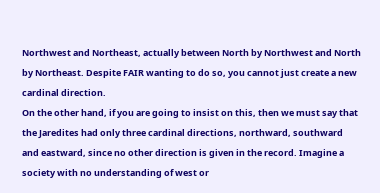Northwest and Northeast, actually between North by Northwest and North by Northeast. Despite FAIR wanting to do so, you cannot just create a new cardinal direction.
On the other hand, if you are going to insist on this, then we must say that the Jaredites had only three cardinal directions, northward, southward and eastward, since no other direction is given in the record. Imagine a society with no understanding of west or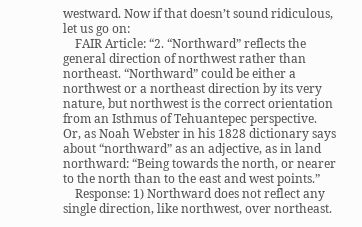westward. Now if that doesn’t sound ridiculous, let us go on:
    FAIR Article: “2. “Northward” reflects the general direction of northwest rather than northeast. “Northward” could be either a northwest or a northeast direction by its very nature, but northwest is the correct orientation from an Isthmus of Tehuantepec perspective. Or, as Noah Webster in his 1828 dictionary says about “northward” as an adjective, as in land northward: “Being towards the north, or nearer to the north than to the east and west points.”
    Response: 1) Northward does not reflect any single direction, like northwest, over northeast.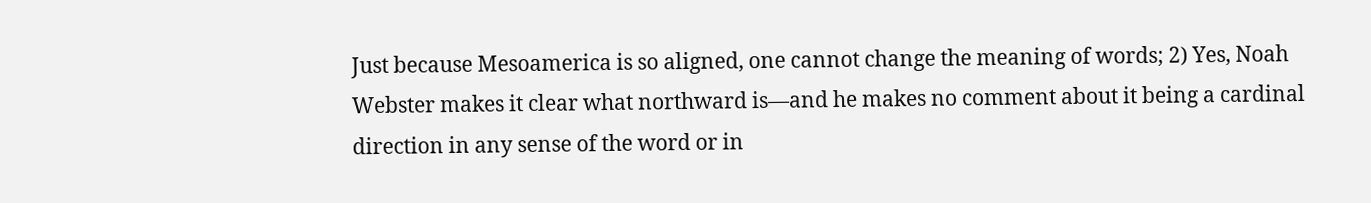Just because Mesoamerica is so aligned, one cannot change the meaning of words; 2) Yes, Noah Webster makes it clear what northward is—and he makes no comment about it being a cardinal direction in any sense of the word or in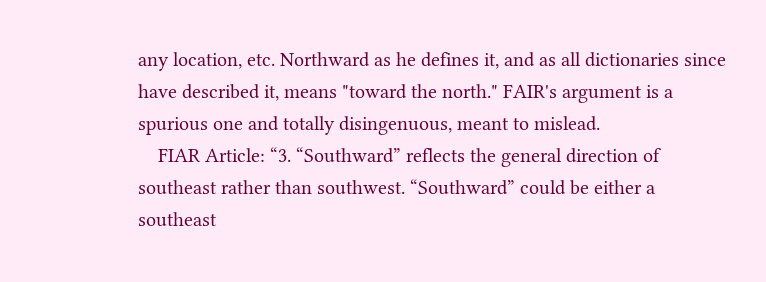any location, etc. Northward as he defines it, and as all dictionaries since have described it, means "toward the north." FAIR's argument is a spurious one and totally disingenuous, meant to mislead.
    FIAR Article: “3. “Southward” reflects the general direction of southeast rather than southwest. “Southward” could be either a southeast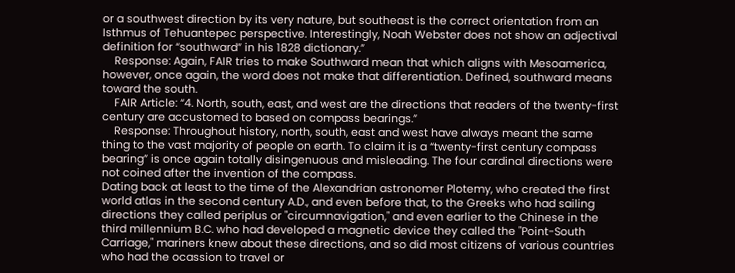or a southwest direction by its very nature, but southeast is the correct orientation from an Isthmus of Tehuantepec perspective. Interestingly, Noah Webster does not show an adjectival definition for “southward” in his 1828 dictionary.”
    Response: Again, FAIR tries to make Southward mean that which aligns with Mesoamerica, however, once again, the word does not make that differentiation. Defined, southward means toward the south.
    FAIR Article: “4. North, south, east, and west are the directions that readers of the twenty-first century are accustomed to based on compass bearings.”
    Response: Throughout history, north, south, east and west have always meant the same thing to the vast majority of people on earth. To claim it is a “twenty-first century compass bearing” is once again totally disingenuous and misleading. The four cardinal directions were not coined after the invention of the compass.
Dating back at least to the time of the Alexandrian astronomer Plotemy, who created the first world atlas in the second century A.D., and even before that, to the Greeks who had sailing directions they called periplus or "circumnavigation," and even earlier to the Chinese in the third millennium B.C. who had developed a magnetic device they called the "Point-South Carriage," mariners knew about these directions, and so did most citizens of various countries who had the ocassion to travel or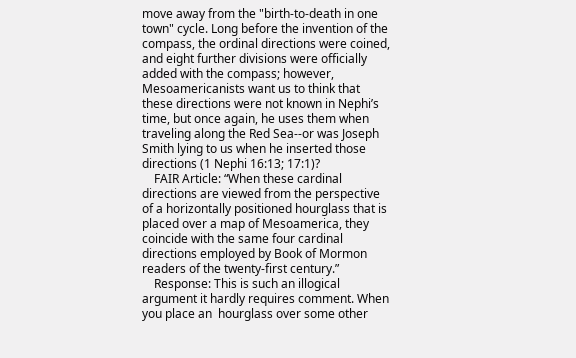move away from the "birth-to-death in one town" cycle. Long before the invention of the compass, the ordinal directions were coined, and eight further divisions were officially added with the compass; however, Mesoamericanists want us to think that these directions were not known in Nephi’s time, but once again, he uses them when traveling along the Red Sea--or was Joseph Smith lying to us when he inserted those directions (1 Nephi 16:13; 17:1)?
    FAIR Article: “When these cardinal directions are viewed from the perspective of a horizontally positioned hourglass that is placed over a map of Mesoamerica, they coincide with the same four cardinal directions employed by Book of Mormon readers of the twenty-first century.”
    Response: This is such an illogical argument it hardly requires comment. When you place an  hourglass over some other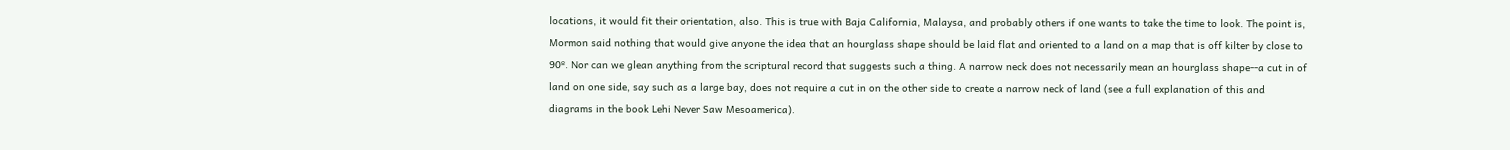locations, it would fit their orientation, also. This is true with Baja California, Malaysa, and probably others if one wants to take the time to look. The point is, Mormon said nothing that would give anyone the idea that an hourglass shape should be laid flat and oriented to a land on a map that is off kilter by close to 90º. Nor can we glean anything from the scriptural record that suggests such a thing. A narrow neck does not necessarily mean an hourglass shape--a cut in of land on one side, say such as a large bay, does not require a cut in on the other side to create a narrow neck of land (see a full explanation of this and diagrams in the book Lehi Never Saw Mesoamerica).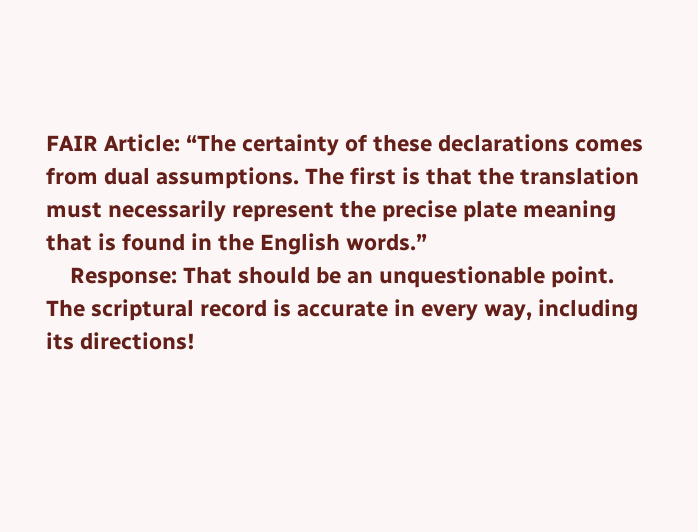FAIR Article: “The certainty of these declarations comes from dual assumptions. The first is that the translation must necessarily represent the precise plate meaning that is found in the English words.”
    Response: That should be an unquestionable point. The scriptural record is accurate in every way, including its directions!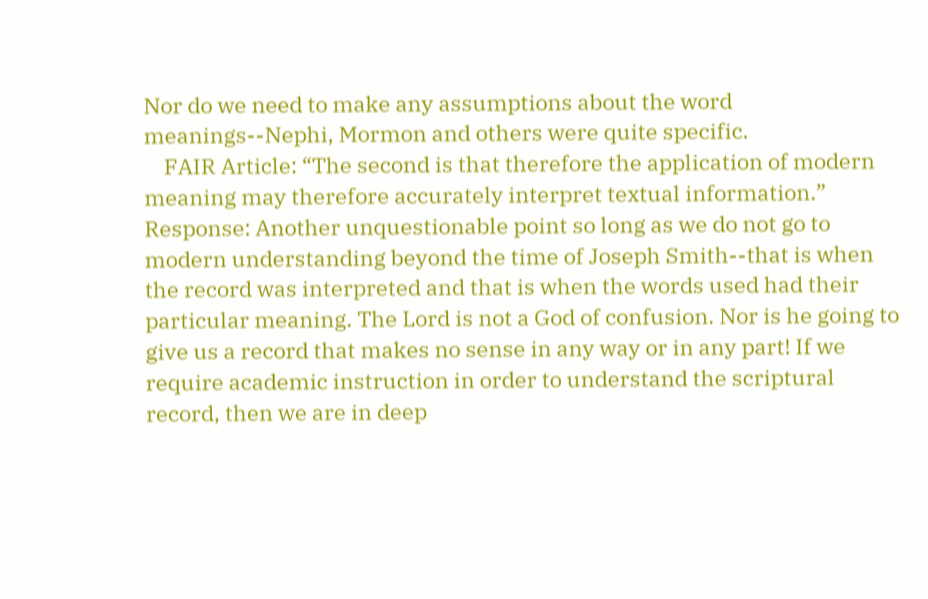Nor do we need to make any assumptions about the word meanings--Nephi, Mormon and others were quite specific.
    FAIR Article: “The second is that therefore the application of modern meaning may therefore accurately interpret textual information.”
Response: Another unquestionable point so long as we do not go to modern understanding beyond the time of Joseph Smith--that is when the record was interpreted and that is when the words used had their particular meaning. The Lord is not a God of confusion. Nor is he going to give us a record that makes no sense in any way or in any part! If we require academic instruction in order to understand the scriptural record, then we are in deep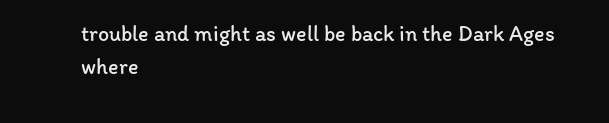trouble and might as well be back in the Dark Ages where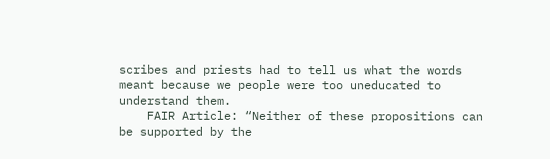scribes and priests had to tell us what the words meant because we people were too uneducated to understand them.
    FAIR Article: “Neither of these propositions can be supported by the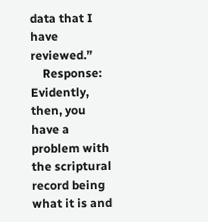data that I have reviewed.”
    Response: Evidently, then, you have a problem with the scriptural record being what it is and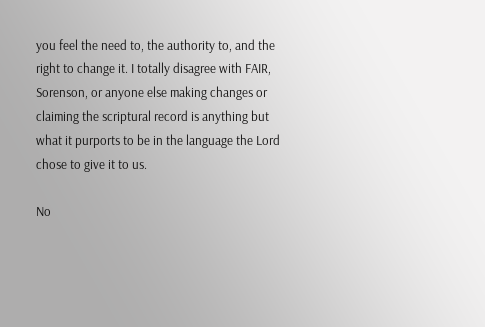you feel the need to, the authority to, and the right to change it. I totally disagree with FAIR, Sorenson, or anyone else making changes or claiming the scriptural record is anything but what it purports to be in the language the Lord chose to give it to us.

No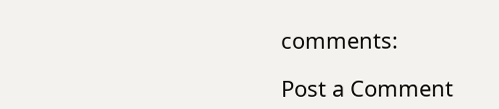comments:

Post a Comment